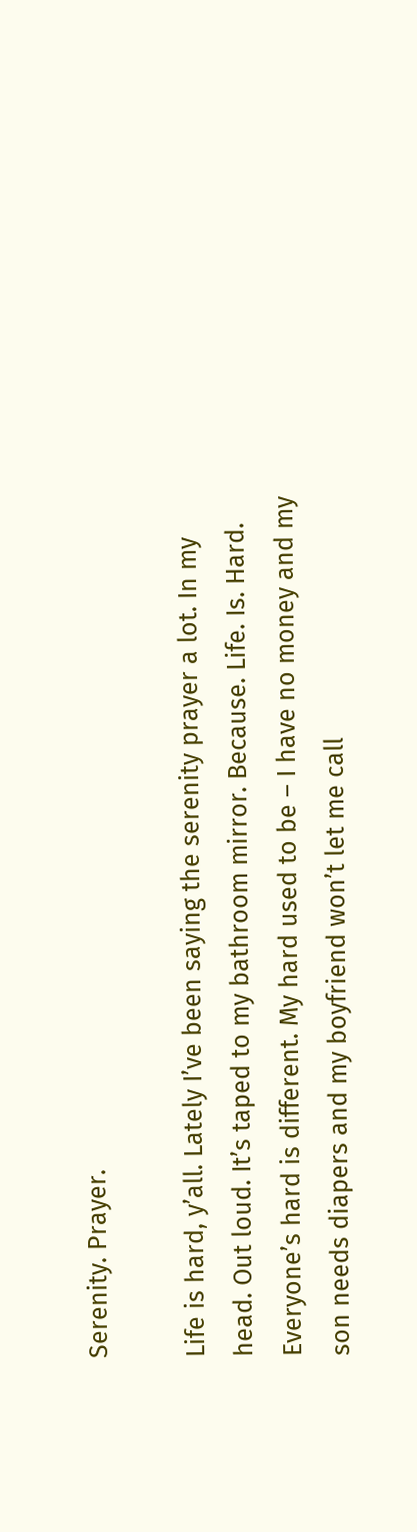Serenity. Prayer.

Life is hard, y’all. Lately I’ve been saying the serenity prayer a lot. In my head. Out loud. It’s taped to my bathroom mirror. Because. Life. Is. Hard. Everyone’s hard is different. My hard used to be – I have no money and my son needs diapers and my boyfriend won’t let me call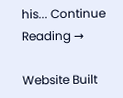his... Continue Reading →

Website Built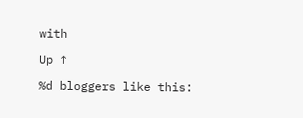with

Up ↑

%d bloggers like this: